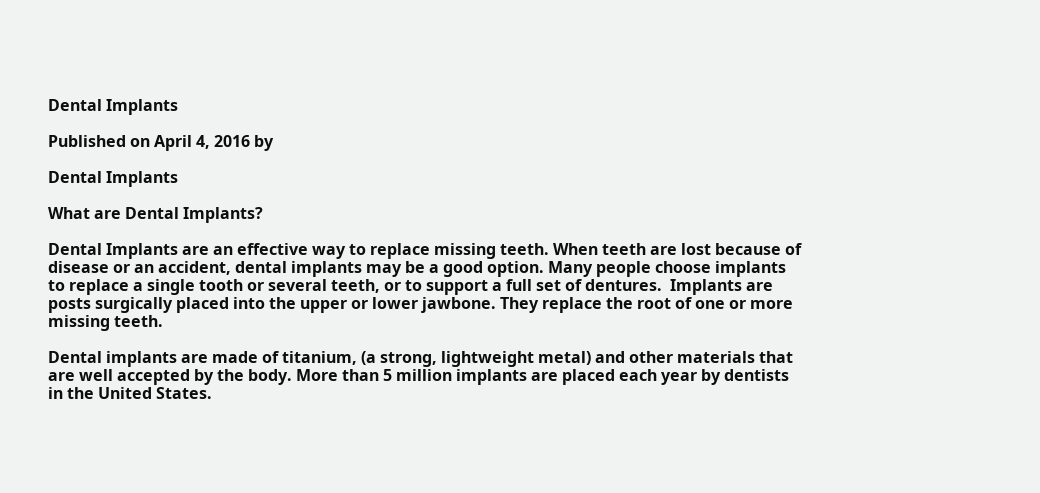Dental Implants

Published on April 4, 2016 by

Dental Implants

What are Dental Implants?

Dental Implants are an effective way to replace missing teeth. When teeth are lost because of disease or an accident, dental implants may be a good option. Many people choose implants to replace a single tooth or several teeth, or to support a full set of dentures.  Implants are posts surgically placed into the upper or lower jawbone. They replace the root of one or more missing teeth.

Dental implants are made of titanium, (a strong, lightweight metal) and other materials that are well accepted by the body. More than 5 million implants are placed each year by dentists in the United States.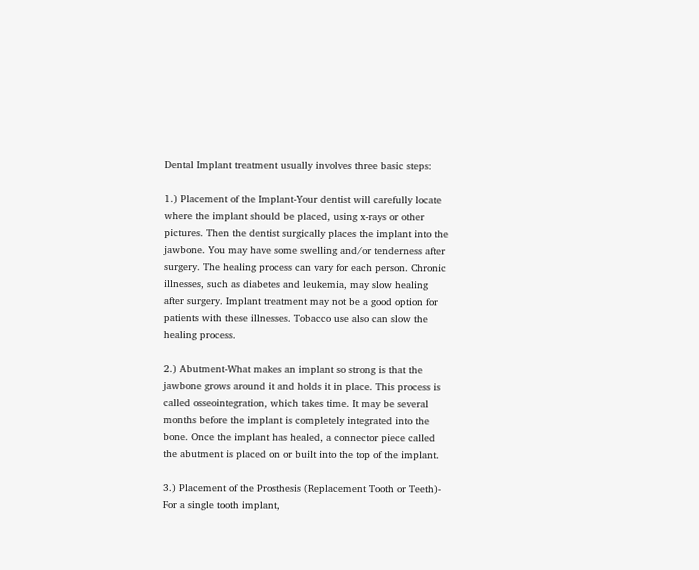Dental Implant treatment usually involves three basic steps:

1.) Placement of the Implant-Your dentist will carefully locate where the implant should be placed, using x-rays or other pictures. Then the dentist surgically places the implant into the jawbone. You may have some swelling and/or tenderness after surgery. The healing process can vary for each person. Chronic illnesses, such as diabetes and leukemia, may slow healing after surgery. Implant treatment may not be a good option for patients with these illnesses. Tobacco use also can slow the healing process.

2.) Abutment-What makes an implant so strong is that the jawbone grows around it and holds it in place. This process is called osseointegration, which takes time. It may be several months before the implant is completely integrated into the bone. Once the implant has healed, a connector piece called the abutment is placed on or built into the top of the implant.

3.) Placement of the Prosthesis (Replacement Tooth or Teeth)- For a single tooth implant,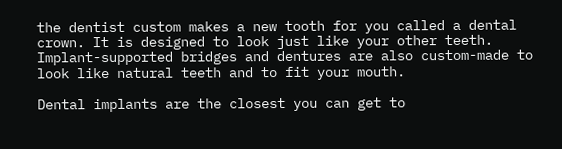the dentist custom makes a new tooth for you called a dental crown. It is designed to look just like your other teeth. Implant-supported bridges and dentures are also custom-made to look like natural teeth and to fit your mouth.

Dental implants are the closest you can get to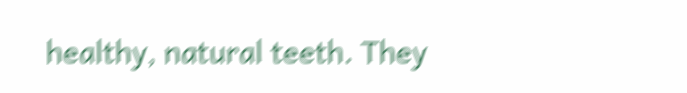healthy, natural teeth. They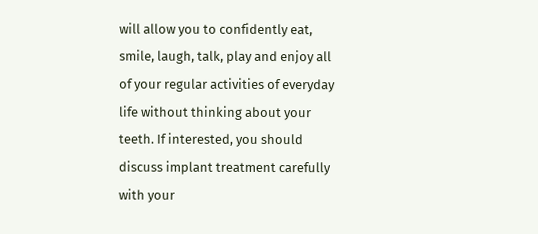will allow you to confidently eat, smile, laugh, talk, play and enjoy all of your regular activities of everyday life without thinking about your teeth. If interested, you should discuss implant treatment carefully with your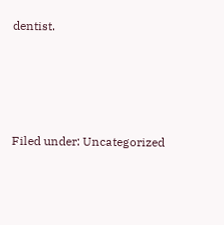dentist.





Filed under: Uncategorized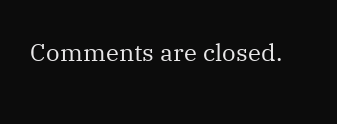Comments are closed.